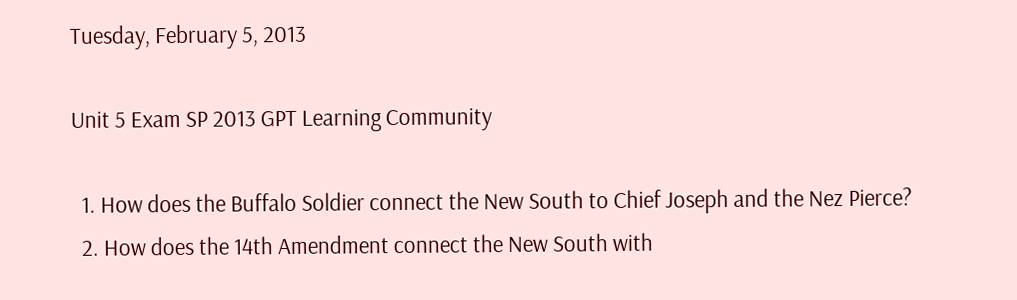Tuesday, February 5, 2013

Unit 5 Exam SP 2013 GPT Learning Community

  1. How does the Buffalo Soldier connect the New South to Chief Joseph and the Nez Pierce?
  2. How does the 14th Amendment connect the New South with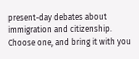present-day debates about immigration and citizenship.
Choose one, and bring it with you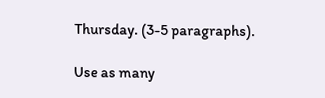Thursday. (3-5 paragraphs).

Use as many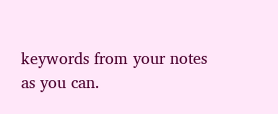keywords from your notes as you can.